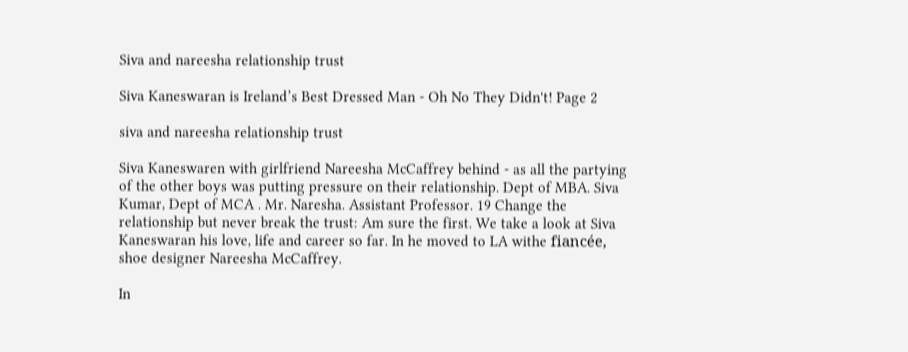Siva and nareesha relationship trust

Siva Kaneswaran is Ireland’s Best Dressed Man - Oh No They Didn't! Page 2

siva and nareesha relationship trust

Siva Kaneswaren with girlfriend Nareesha McCaffrey behind - as all the partying of the other boys was putting pressure on their relationship. Dept of MBA. Siva Kumar, Dept of MCA . Mr. Naresha. Assistant Professor. 19 Change the relationship but never break the trust: Am sure the first. We take a look at Siva Kaneswaran his love, life and career so far. In he moved to LA withe fiancée, shoe designer Nareesha McCaffrey.

In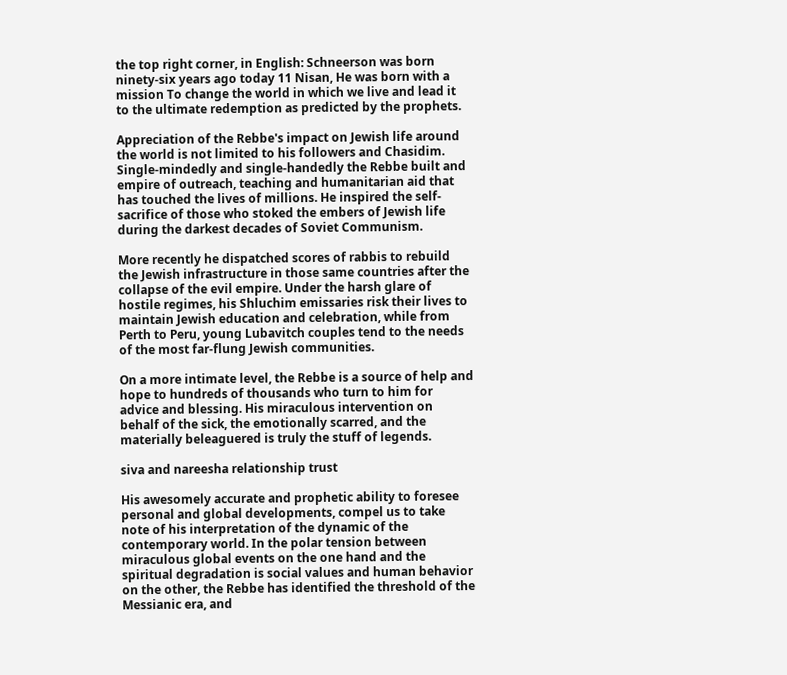the top right corner, in English: Schneerson was born ninety-six years ago today 11 Nisan, He was born with a mission To change the world in which we live and lead it to the ultimate redemption as predicted by the prophets.

Appreciation of the Rebbe's impact on Jewish life around the world is not limited to his followers and Chasidim. Single-mindedly and single-handedly the Rebbe built and empire of outreach, teaching and humanitarian aid that has touched the lives of millions. He inspired the self-sacrifice of those who stoked the embers of Jewish life during the darkest decades of Soviet Communism.

More recently he dispatched scores of rabbis to rebuild the Jewish infrastructure in those same countries after the collapse of the evil empire. Under the harsh glare of hostile regimes, his Shluchim emissaries risk their lives to maintain Jewish education and celebration, while from Perth to Peru, young Lubavitch couples tend to the needs of the most far-flung Jewish communities.

On a more intimate level, the Rebbe is a source of help and hope to hundreds of thousands who turn to him for advice and blessing. His miraculous intervention on behalf of the sick, the emotionally scarred, and the materially beleaguered is truly the stuff of legends.

siva and nareesha relationship trust

His awesomely accurate and prophetic ability to foresee personal and global developments, compel us to take note of his interpretation of the dynamic of the contemporary world. In the polar tension between miraculous global events on the one hand and the spiritual degradation is social values and human behavior on the other, the Rebbe has identified the threshold of the Messianic era, and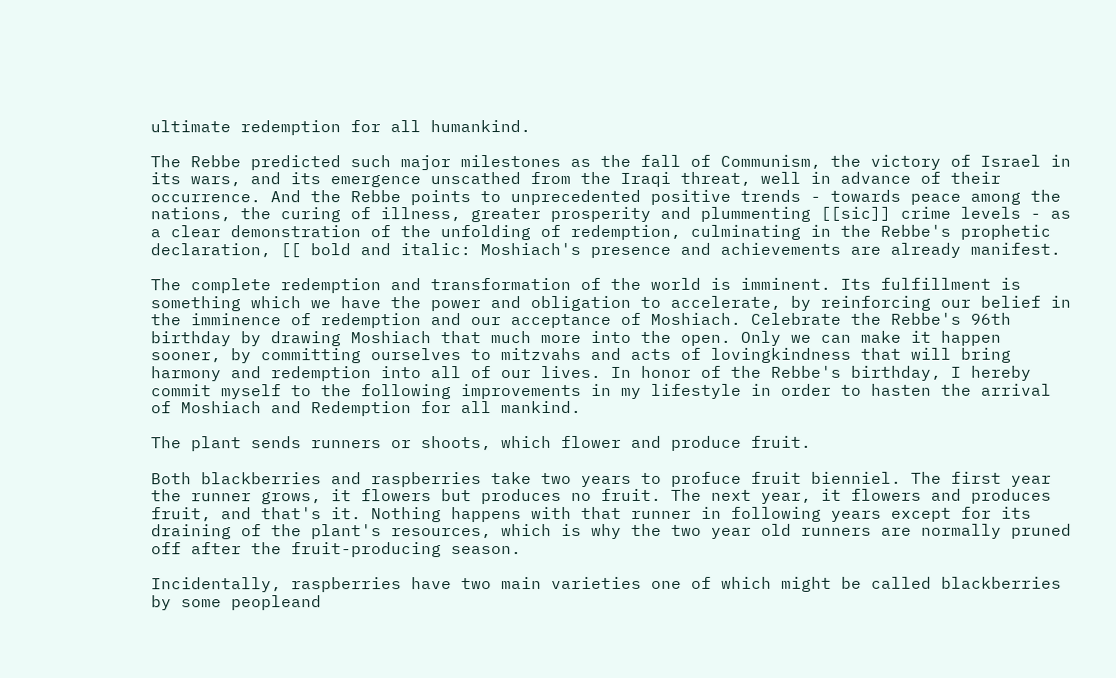ultimate redemption for all humankind.

The Rebbe predicted such major milestones as the fall of Communism, the victory of Israel in its wars, and its emergence unscathed from the Iraqi threat, well in advance of their occurrence. And the Rebbe points to unprecedented positive trends - towards peace among the nations, the curing of illness, greater prosperity and plummenting [[sic]] crime levels - as a clear demonstration of the unfolding of redemption, culminating in the Rebbe's prophetic declaration, [[ bold and italic: Moshiach's presence and achievements are already manifest.

The complete redemption and transformation of the world is imminent. Its fulfillment is something which we have the power and obligation to accelerate, by reinforcing our belief in the imminence of redemption and our acceptance of Moshiach. Celebrate the Rebbe's 96th birthday by drawing Moshiach that much more into the open. Only we can make it happen sooner, by committing ourselves to mitzvahs and acts of lovingkindness that will bring harmony and redemption into all of our lives. In honor of the Rebbe's birthday, I hereby commit myself to the following improvements in my lifestyle in order to hasten the arrival of Moshiach and Redemption for all mankind.

The plant sends runners or shoots, which flower and produce fruit.

Both blackberries and raspberries take two years to profuce fruit bienniel. The first year the runner grows, it flowers but produces no fruit. The next year, it flowers and produces fruit, and that's it. Nothing happens with that runner in following years except for its draining of the plant's resources, which is why the two year old runners are normally pruned off after the fruit-producing season.

Incidentally, raspberries have two main varieties one of which might be called blackberries by some peopleand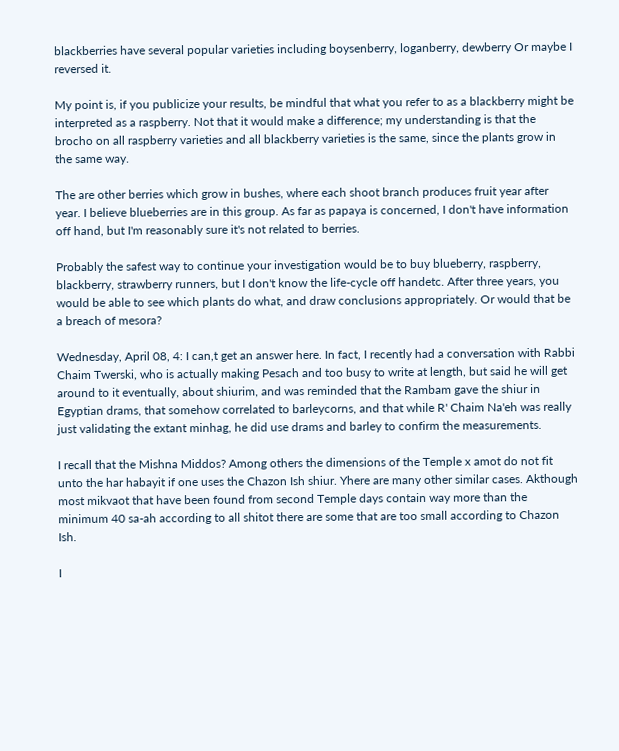blackberries have several popular varieties including boysenberry, loganberry, dewberry Or maybe I reversed it.

My point is, if you publicize your results, be mindful that what you refer to as a blackberry might be interpreted as a raspberry. Not that it would make a difference; my understanding is that the brocho on all raspberry varieties and all blackberry varieties is the same, since the plants grow in the same way.

The are other berries which grow in bushes, where each shoot branch produces fruit year after year. I believe blueberries are in this group. As far as papaya is concerned, I don't have information off hand, but I'm reasonably sure it's not related to berries.

Probably the safest way to continue your investigation would be to buy blueberry, raspberry, blackberry, strawberry runners, but I don't know the life-cycle off handetc. After three years, you would be able to see which plants do what, and draw conclusions appropriately. Or would that be a breach of mesora?

Wednesday, April 08, 4: I can,t get an answer here. In fact, I recently had a conversation with Rabbi Chaim Twerski, who is actually making Pesach and too busy to write at length, but said he will get around to it eventually, about shiurim, and was reminded that the Rambam gave the shiur in Egyptian drams, that somehow correlated to barleycorns, and that while R' Chaim Na'eh was really just validating the extant minhag, he did use drams and barley to confirm the measurements.

I recall that the Mishna Middos? Among others the dimensions of the Temple x amot do not fit unto the har habayit if one uses the Chazon Ish shiur. Yhere are many other similar cases. Akthough most mikvaot that have been found from second Temple days contain way more than the minimum 40 sa-ah according to all shitot there are some that are too small according to Chazon Ish.

I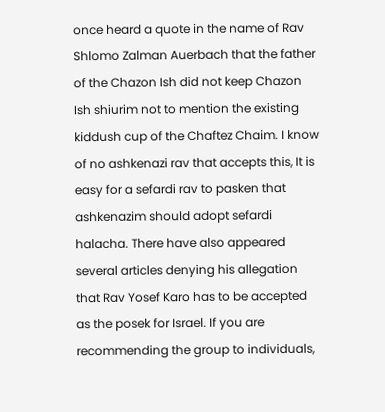once heard a quote in the name of Rav Shlomo Zalman Auerbach that the father of the Chazon Ish did not keep Chazon Ish shiurim not to mention the existing kiddush cup of the Chaftez Chaim. I know of no ashkenazi rav that accepts this, It is easy for a sefardi rav to pasken that ashkenazim should adopt sefardi halacha. There have also appeared several articles denying his allegation that Rav Yosef Karo has to be accepted as the posek for Israel. If you are recommending the group to individuals,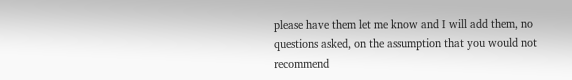please have them let me know and I will add them, no questions asked, on the assumption that you would not recommend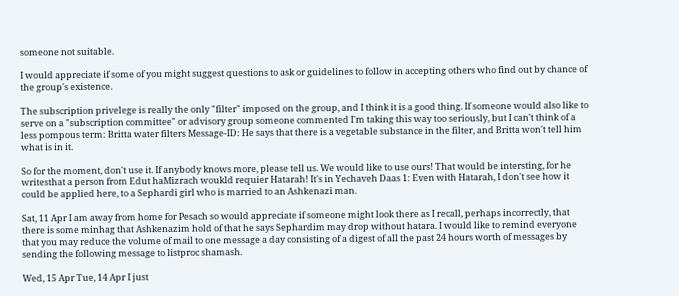someone not suitable.

I would appreciate if some of you might suggest questions to ask or guidelines to follow in accepting others who find out by chance of the group's existence.

The subscription privelege is really the only "filter" imposed on the group, and I think it is a good thing. If someone would also like to serve on a "subscription committee" or advisory group someone commented I'm taking this way too seriously, but I can't think of a less pompous term: Britta water filters Message-ID: He says that there is a vegetable substance in the filter, and Britta won't tell him what is in it.

So for the moment, don't use it. If anybody knows more, please tell us. We would like to use ours! That would be intersting, for he writesthat a person from Edut haMizrach woukld requier Hatarah! It's in Yechaveh Daas 1: Even with Hatarah, I don't see how it could be applied here, to a Sephardi girl who is married to an Ashkenazi man.

Sat, 11 Apr I am away from home for Pesach so would appreciate if someone might look there as I recall, perhaps incorrectly, that there is some minhag that Ashkenazim hold of that he says Sephardim may drop without hatara. I would like to remind everyone that you may reduce the volume of mail to one message a day consisting of a digest of all the past 24 hours worth of messages by sending the following message to listproc shamash.

Wed, 15 Apr Tue, 14 Apr I just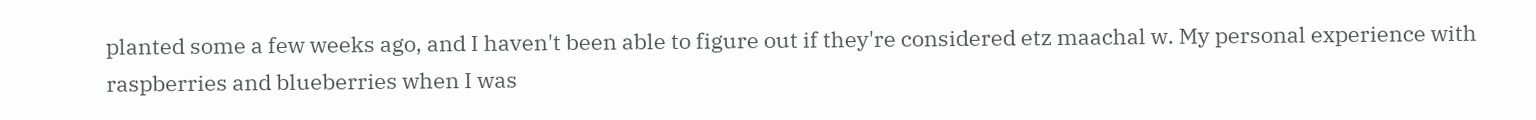planted some a few weeks ago, and I haven't been able to figure out if they're considered etz maachal w. My personal experience with raspberries and blueberries when I was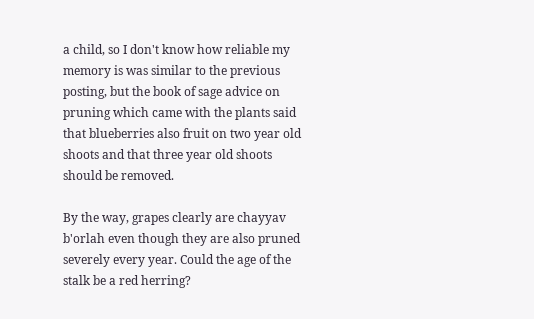a child, so I don't know how reliable my memory is was similar to the previous posting, but the book of sage advice on pruning which came with the plants said that blueberries also fruit on two year old shoots and that three year old shoots should be removed.

By the way, grapes clearly are chayyav b'orlah even though they are also pruned severely every year. Could the age of the stalk be a red herring?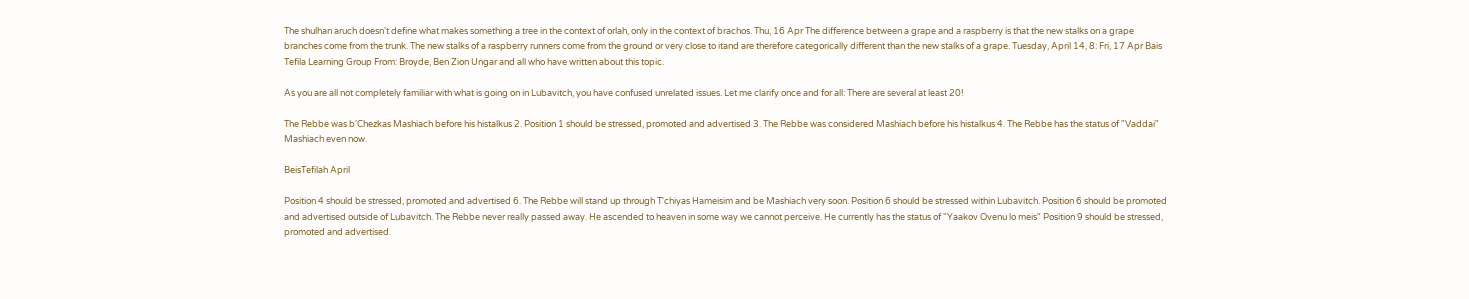The shulhan aruch doesn't define what makes something a tree in the context of orlah, only in the context of brachos. Thu, 16 Apr The difference between a grape and a raspberry is that the new stalks on a grape branches come from the trunk. The new stalks of a raspberry runners come from the ground or very close to itand are therefore categorically different than the new stalks of a grape. Tuesday, April 14, 8: Fri, 17 Apr Bais Tefila Learning Group From: Broyde, Ben Zion Ungar and all who have written about this topic.

As you are all not completely familiar with what is going on in Lubavitch, you have confused unrelated issues. Let me clarify once and for all: There are several at least 20!

The Rebbe was b'Chezkas Mashiach before his histalkus 2. Position 1 should be stressed, promoted and advertised 3. The Rebbe was considered Mashiach before his histalkus 4. The Rebbe has the status of "Vaddai" Mashiach even now.

BeisTefilah April

Position 4 should be stressed, promoted and advertised 6. The Rebbe will stand up through T'chiyas Hameisim and be Mashiach very soon. Position 6 should be stressed within Lubavitch. Position 6 should be promoted and advertised outside of Lubavitch. The Rebbe never really passed away. He ascended to heaven in some way we cannot perceive. He currently has the status of "Yaakov Ovenu lo meis" Position 9 should be stressed, promoted and advertised.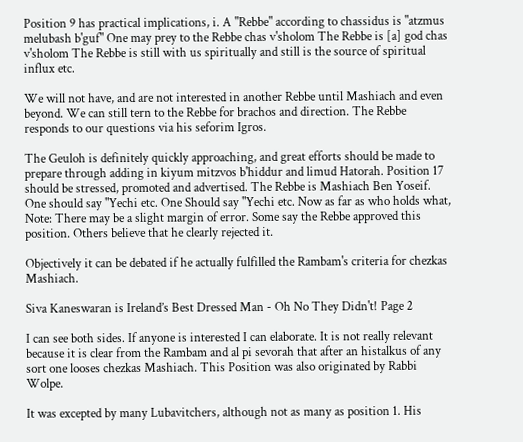Position 9 has practical implications, i. A "Rebbe" according to chassidus is "atzmus melubash b'guf" One may prey to the Rebbe chas v'sholom The Rebbe is [a] god chas v'sholom The Rebbe is still with us spiritually and still is the source of spiritual influx etc.

We will not have, and are not interested in another Rebbe until Mashiach and even beyond. We can still tern to the Rebbe for brachos and direction. The Rebbe responds to our questions via his seforim Igros.

The Geuloh is definitely quickly approaching, and great efforts should be made to prepare through adding in kiyum mitzvos b'hiddur and limud Hatorah. Position 17 should be stressed, promoted and advertised. The Rebbe is Mashiach Ben Yoseif. One should say "Yechi etc. One Should say "Yechi etc. Now as far as who holds what, Note: There may be a slight margin of error. Some say the Rebbe approved this position. Others believe that he clearly rejected it.

Objectively it can be debated if he actually fulfilled the Rambam's criteria for chezkas Mashiach.

Siva Kaneswaran is Ireland’s Best Dressed Man - Oh No They Didn't! Page 2

I can see both sides. If anyone is interested I can elaborate. It is not really relevant because it is clear from the Rambam and al pi sevorah that after an histalkus of any sort one looses chezkas Mashiach. This Position was also originated by Rabbi Wolpe.

It was excepted by many Lubavitchers, although not as many as position 1. His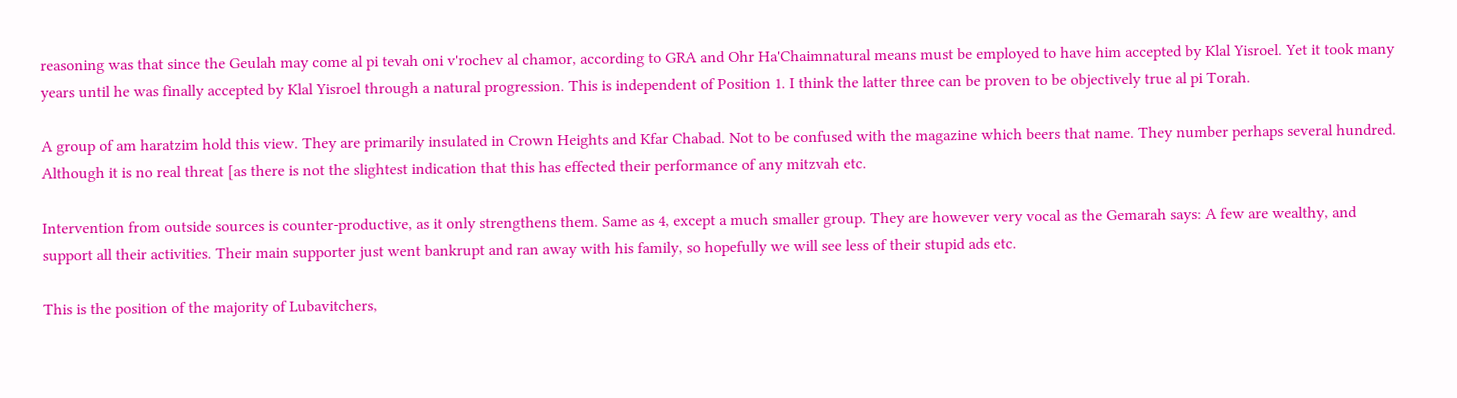reasoning was that since the Geulah may come al pi tevah oni v'rochev al chamor, according to GRA and Ohr Ha'Chaimnatural means must be employed to have him accepted by Klal Yisroel. Yet it took many years until he was finally accepted by Klal Yisroel through a natural progression. This is independent of Position 1. I think the latter three can be proven to be objectively true al pi Torah.

A group of am haratzim hold this view. They are primarily insulated in Crown Heights and Kfar Chabad. Not to be confused with the magazine which beers that name. They number perhaps several hundred. Although it is no real threat [as there is not the slightest indication that this has effected their performance of any mitzvah etc.

Intervention from outside sources is counter-productive, as it only strengthens them. Same as 4, except a much smaller group. They are however very vocal as the Gemarah says: A few are wealthy, and support all their activities. Their main supporter just went bankrupt and ran away with his family, so hopefully we will see less of their stupid ads etc.

This is the position of the majority of Lubavitchers,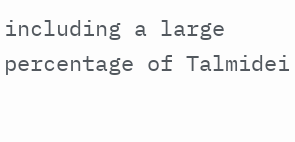including a large percentage of Talmidei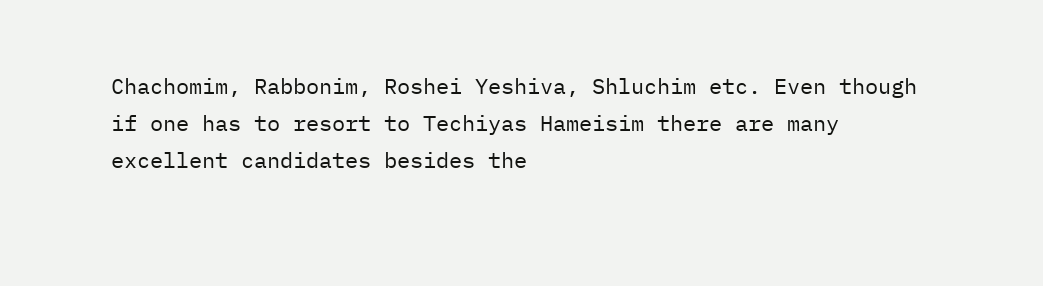Chachomim, Rabbonim, Roshei Yeshiva, Shluchim etc. Even though if one has to resort to Techiyas Hameisim there are many excellent candidates besides the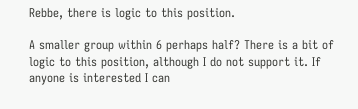Rebbe, there is logic to this position.

A smaller group within 6 perhaps half? There is a bit of logic to this position, although I do not support it. If anyone is interested I can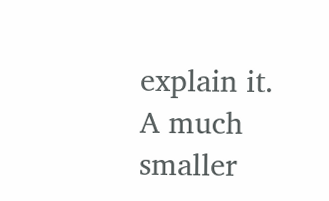explain it. A much smaller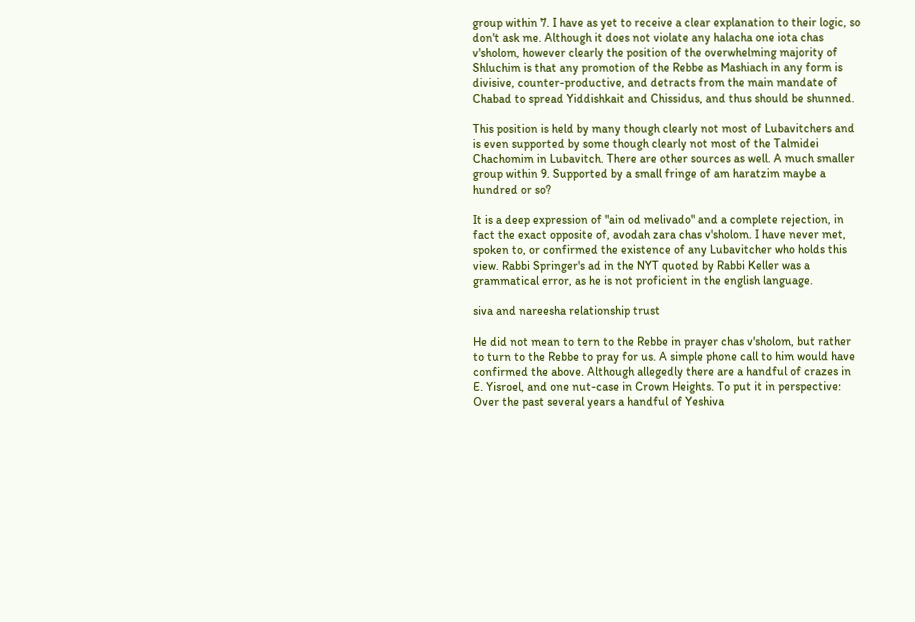group within 7. I have as yet to receive a clear explanation to their logic, so don't ask me. Although it does not violate any halacha one iota chas v'sholom, however clearly the position of the overwhelming majority of Shluchim is that any promotion of the Rebbe as Mashiach in any form is divisive, counter-productive, and detracts from the main mandate of Chabad to spread Yiddishkait and Chissidus, and thus should be shunned.

This position is held by many though clearly not most of Lubavitchers and is even supported by some though clearly not most of the Talmidei Chachomim in Lubavitch. There are other sources as well. A much smaller group within 9. Supported by a small fringe of am haratzim maybe a hundred or so?

It is a deep expression of "ain od melivado" and a complete rejection, in fact the exact opposite of, avodah zara chas v'sholom. I have never met, spoken to, or confirmed the existence of any Lubavitcher who holds this view. Rabbi Springer's ad in the NYT quoted by Rabbi Keller was a grammatical error, as he is not proficient in the english language.

siva and nareesha relationship trust

He did not mean to tern to the Rebbe in prayer chas v'sholom, but rather to turn to the Rebbe to pray for us. A simple phone call to him would have confirmed the above. Although allegedly there are a handful of crazes in E. Yisroel, and one nut-case in Crown Heights. To put it in perspective: Over the past several years a handful of Yeshiva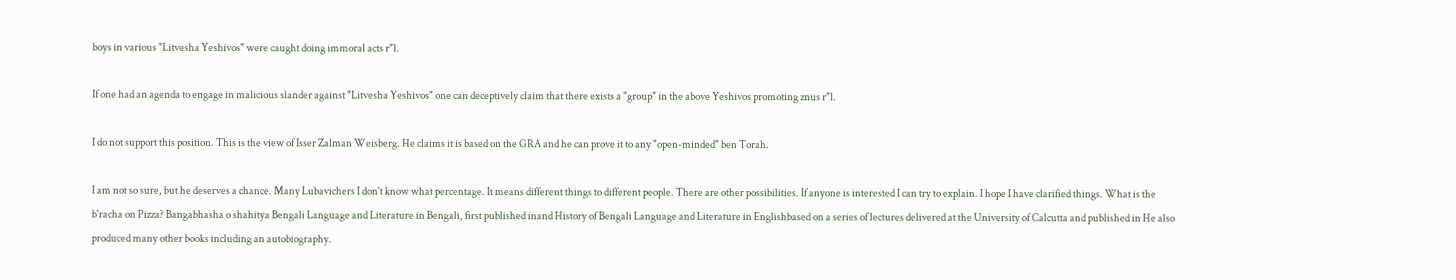boys in various "Litvesha Yeshivos" were caught doing immoral acts r"l.

If one had an agenda to engage in malicious slander against "Litvesha Yeshivos" one can deceptively claim that there exists a "group" in the above Yeshivos promoting znus r"l.

I do not support this position. This is the view of Isser Zalman Weisberg. He claims it is based on the GRA and he can prove it to any "open-minded" ben Torah.

I am not so sure, but he deserves a chance. Many Lubavichers I don't know what percentage. It means different things to different people. There are other possibilities. If anyone is interested I can try to explain. I hope I have clarified things. What is the b'racha on Pizza? Bangabhasha o shahitya Bengali Language and Literature in Bengali, first published inand History of Bengali Language and Literature in Englishbased on a series of lectures delivered at the University of Calcutta and published in He also produced many other books including an autobiography.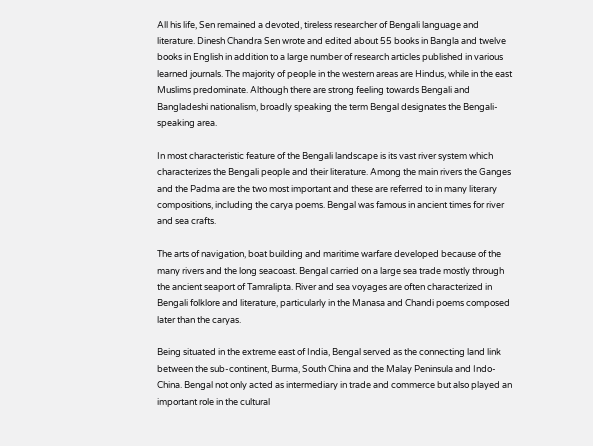All his life, Sen remained a devoted, tireless researcher of Bengali language and literature. Dinesh Chandra Sen wrote and edited about 55 books in Bangla and twelve books in English in addition to a large number of research articles published in various learned journals. The majority of people in the western areas are Hindus, while in the east Muslims predominate. Although there are strong feeling towards Bengali and Bangladeshi nationalism, broadly speaking the term Bengal designates the Bengali-speaking area.

In most characteristic feature of the Bengali landscape is its vast river system which characterizes the Bengali people and their literature. Among the main rivers the Ganges and the Padma are the two most important and these are referred to in many literary compositions, including the carya poems. Bengal was famous in ancient times for river and sea crafts.

The arts of navigation, boat building and maritime warfare developed because of the many rivers and the long seacoast. Bengal carried on a large sea trade mostly through the ancient seaport of Tamralipta. River and sea voyages are often characterized in Bengali folklore and literature, particularly in the Manasa and Chandi poems composed later than the caryas.

Being situated in the extreme east of India, Bengal served as the connecting land link between the sub-continent, Burma, South China and the Malay Peninsula and Indo-China. Bengal not only acted as intermediary in trade and commerce but also played an important role in the cultural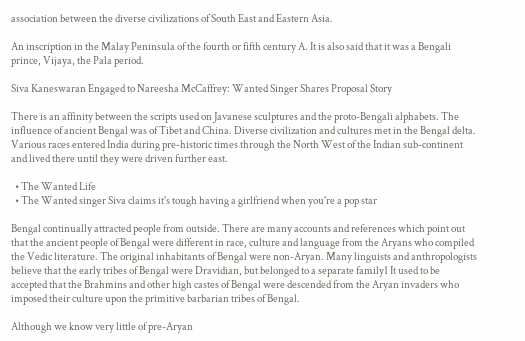association between the diverse civilizations of South East and Eastern Asia.

An inscription in the Malay Peninsula of the fourth or fifth century A. It is also said that it was a Bengali prince, Vijaya, the Pala period.

Siva Kaneswaran Engaged to Nareesha McCaffrey: Wanted Singer Shares Proposal Story

There is an affinity between the scripts used on Javanese sculptures and the proto-Bengali alphabets. The influence of ancient Bengal was of Tibet and China. Diverse civilization and cultures met in the Bengal delta. Various races entered India during pre-historic times through the North West of the Indian sub-continent and lived there until they were driven further east.

  • The Wanted Life
  • The Wanted singer Siva claims it's tough having a girlfriend when you're a pop star

Bengal continually attracted people from outside. There are many accounts and references which point out that the ancient people of Bengal were different in race, culture and language from the Aryans who compiled the Vedic literature. The original inhabitants of Bengal were non-Aryan. Many linguists and anthropologists believe that the early tribes of Bengal were Dravidian, but belonged to a separate family1 It used to be accepted that the Brahmins and other high castes of Bengal were descended from the Aryan invaders who imposed their culture upon the primitive barbarian tribes of Bengal.

Although we know very little of pre-Aryan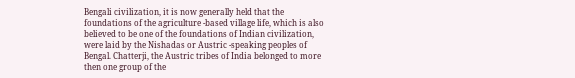Bengali civilization, it is now generally held that the foundations of the agriculture -based village life, which is also believed to be one of the foundations of Indian civilization, were laid by the Nishadas or Austric -speaking peoples of Bengal. Chatterji, the Austric tribes of India belonged to more then one group of the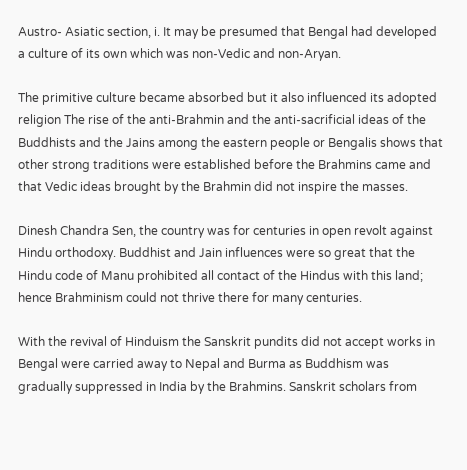Austro- Asiatic section, i. It may be presumed that Bengal had developed a culture of its own which was non-Vedic and non-Aryan.

The primitive culture became absorbed but it also influenced its adopted religion The rise of the anti-Brahmin and the anti-sacrificial ideas of the Buddhists and the Jains among the eastern people or Bengalis shows that other strong traditions were established before the Brahmins came and that Vedic ideas brought by the Brahmin did not inspire the masses.

Dinesh Chandra Sen, the country was for centuries in open revolt against Hindu orthodoxy. Buddhist and Jain influences were so great that the Hindu code of Manu prohibited all contact of the Hindus with this land; hence Brahminism could not thrive there for many centuries.

With the revival of Hinduism the Sanskrit pundits did not accept works in Bengal were carried away to Nepal and Burma as Buddhism was gradually suppressed in India by the Brahmins. Sanskrit scholars from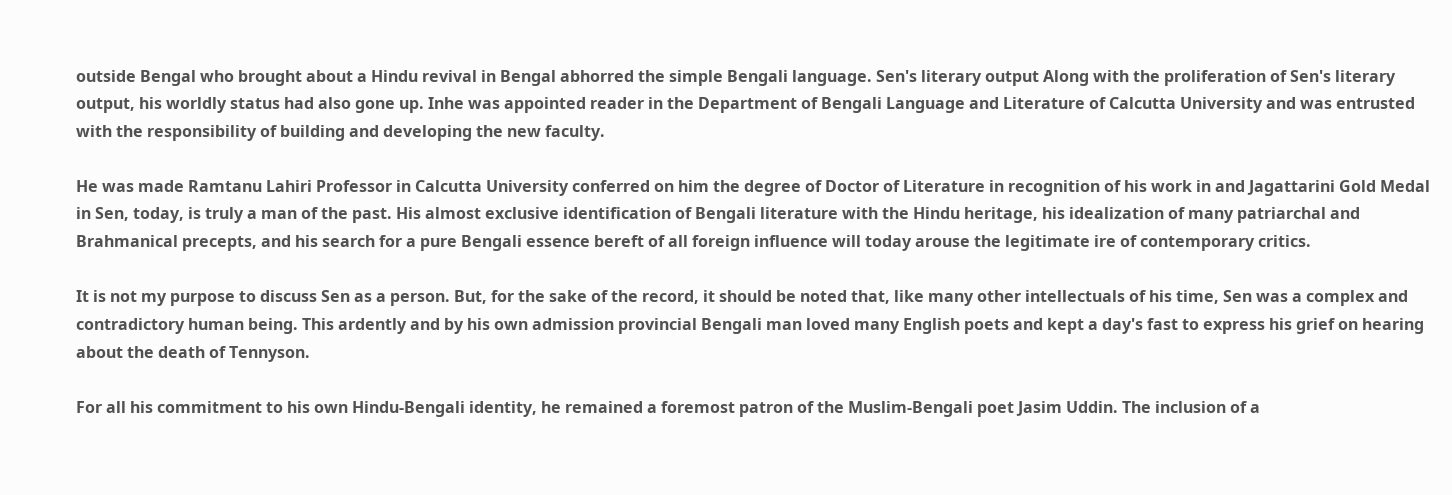outside Bengal who brought about a Hindu revival in Bengal abhorred the simple Bengali language. Sen's literary output Along with the proliferation of Sen's literary output, his worldly status had also gone up. Inhe was appointed reader in the Department of Bengali Language and Literature of Calcutta University and was entrusted with the responsibility of building and developing the new faculty.

He was made Ramtanu Lahiri Professor in Calcutta University conferred on him the degree of Doctor of Literature in recognition of his work in and Jagattarini Gold Medal in Sen, today, is truly a man of the past. His almost exclusive identification of Bengali literature with the Hindu heritage, his idealization of many patriarchal and Brahmanical precepts, and his search for a pure Bengali essence bereft of all foreign influence will today arouse the legitimate ire of contemporary critics.

It is not my purpose to discuss Sen as a person. But, for the sake of the record, it should be noted that, like many other intellectuals of his time, Sen was a complex and contradictory human being. This ardently and by his own admission provincial Bengali man loved many English poets and kept a day's fast to express his grief on hearing about the death of Tennyson.

For all his commitment to his own Hindu-Bengali identity, he remained a foremost patron of the Muslim-Bengali poet Jasim Uddin. The inclusion of a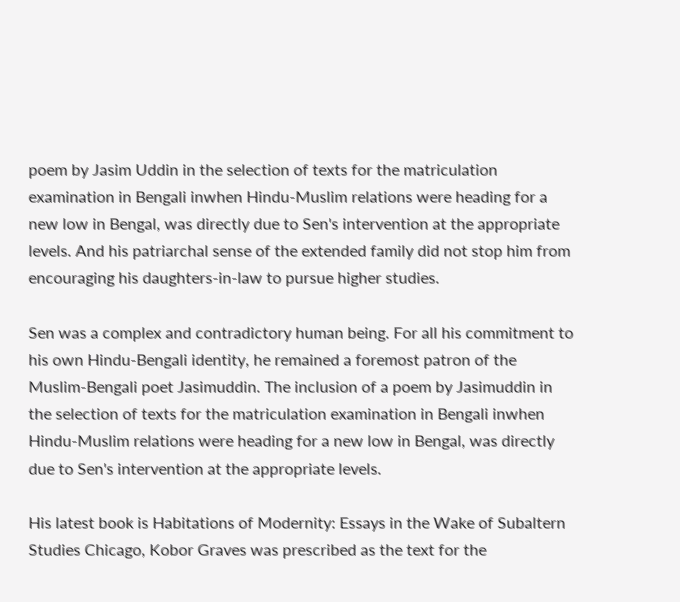poem by Jasim Uddin in the selection of texts for the matriculation examination in Bengali inwhen Hindu-Muslim relations were heading for a new low in Bengal, was directly due to Sen's intervention at the appropriate levels. And his patriarchal sense of the extended family did not stop him from encouraging his daughters-in-law to pursue higher studies.

Sen was a complex and contradictory human being. For all his commitment to his own Hindu-Bengali identity, he remained a foremost patron of the Muslim-Bengali poet Jasimuddin. The inclusion of a poem by Jasimuddin in the selection of texts for the matriculation examination in Bengali inwhen Hindu-Muslim relations were heading for a new low in Bengal, was directly due to Sen's intervention at the appropriate levels.

His latest book is Habitations of Modernity: Essays in the Wake of Subaltern Studies Chicago, Kobor Graves was prescribed as the text for the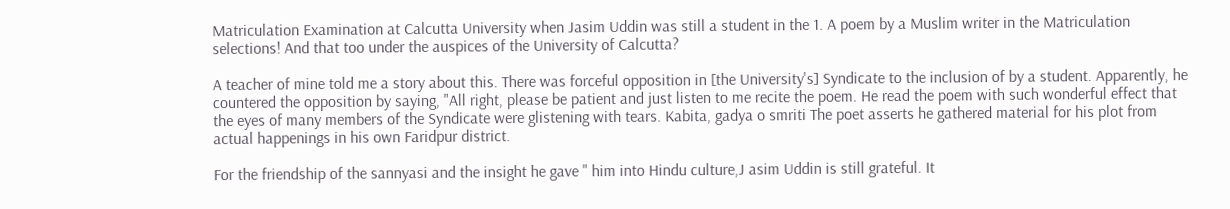Matriculation Examination at Calcutta University when Jasim Uddin was still a student in the 1. A poem by a Muslim writer in the Matriculation selections! And that too under the auspices of the University of Calcutta?

A teacher of mine told me a story about this. There was forceful opposition in [the University's] Syndicate to the inclusion of by a student. Apparently, he countered the opposition by saying, "All right, please be patient and just listen to me recite the poem. He read the poem with such wonderful effect that the eyes of many members of the Syndicate were glistening with tears. Kabita, gadya o smriti The poet asserts he gathered material for his plot from actual happenings in his own Faridpur district.

For the friendship of the sannyasi and the insight he gave " him into Hindu culture,J asim Uddin is still grateful. It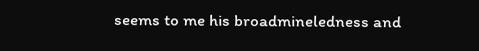seems to me his broadmineledness and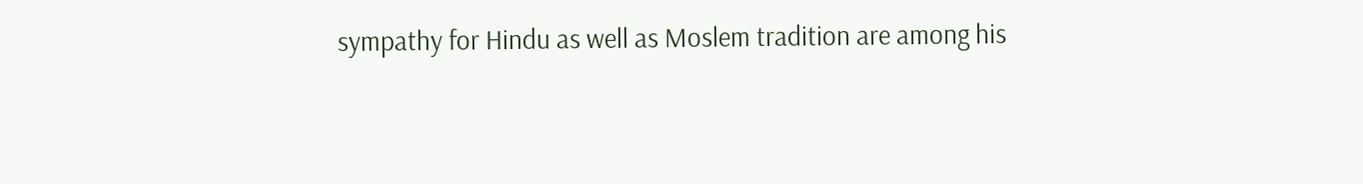sympathy for Hindu as well as Moslem tradition are among his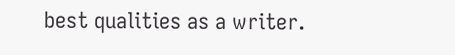best qualities as a writer.